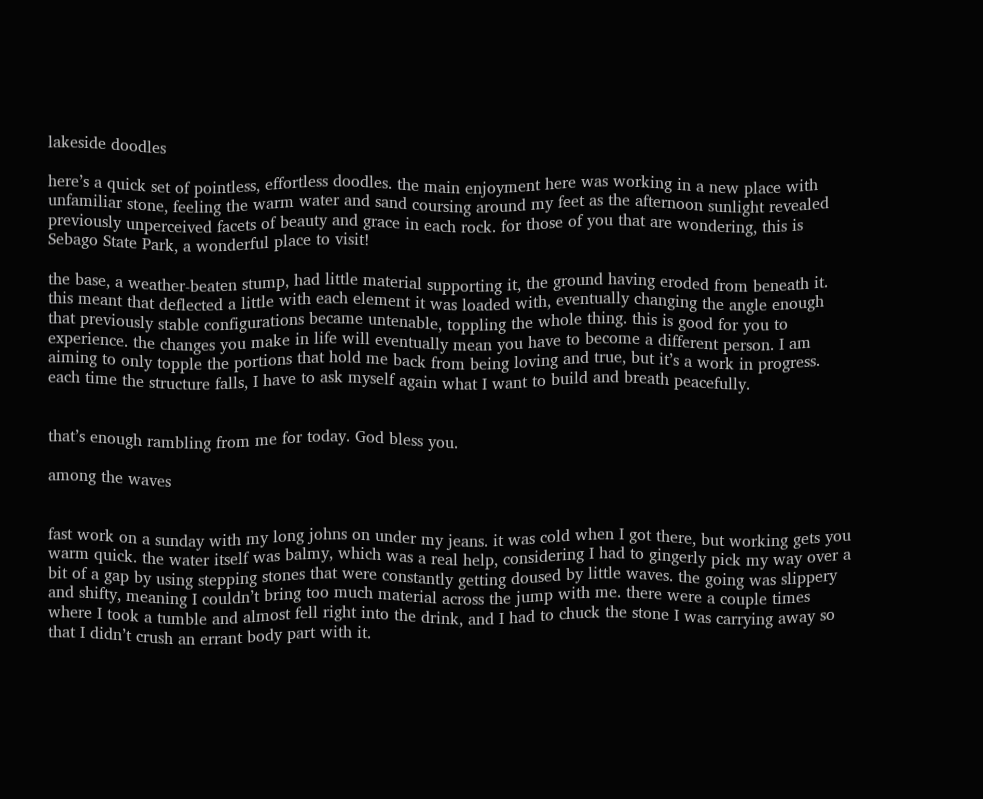lakeside doodles

here’s a quick set of pointless, effortless doodles. the main enjoyment here was working in a new place with unfamiliar stone, feeling the warm water and sand coursing around my feet as the afternoon sunlight revealed previously unperceived facets of beauty and grace in each rock. for those of you that are wondering, this is Sebago State Park, a wonderful place to visit!

the base, a weather-beaten stump, had little material supporting it, the ground having eroded from beneath it. this meant that deflected a little with each element it was loaded with, eventually changing the angle enough that previously stable configurations became untenable, toppling the whole thing. this is good for you to experience. the changes you make in life will eventually mean you have to become a different person. I am aiming to only topple the portions that hold me back from being loving and true, but it’s a work in progress. each time the structure falls, I have to ask myself again what I want to build and breath peacefully.


that’s enough rambling from me for today. God bless you.

among the waves


fast work on a sunday with my long johns on under my jeans. it was cold when I got there, but working gets you warm quick. the water itself was balmy, which was a real help, considering I had to gingerly pick my way over a bit of a gap by using stepping stones that were constantly getting doused by little waves. the going was slippery and shifty, meaning I couldn’t bring too much material across the jump with me. there were a couple times where I took a tumble and almost fell right into the drink, and I had to chuck the stone I was carrying away so that I didn’t crush an errant body part with it.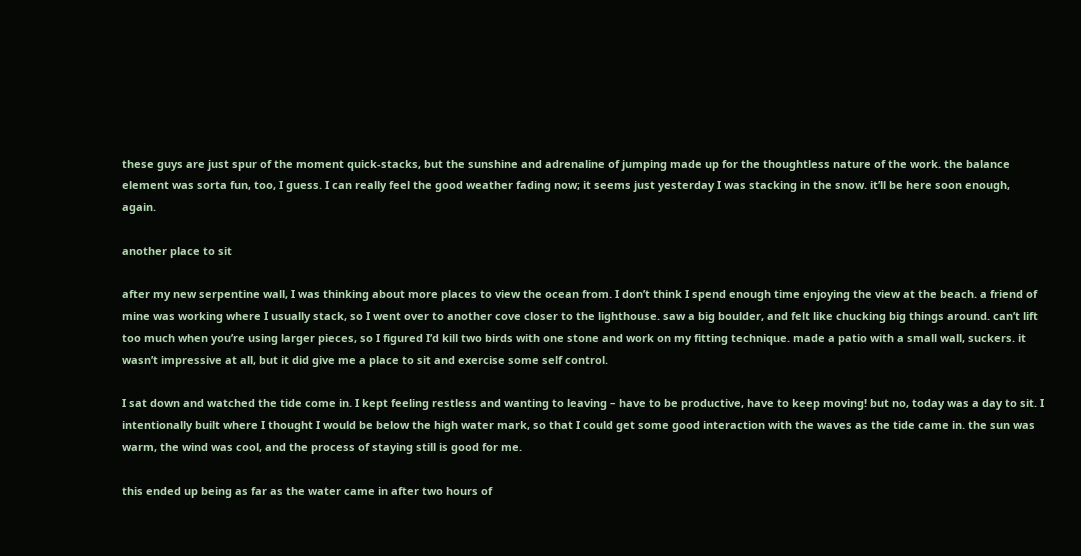these guys are just spur of the moment quick-stacks, but the sunshine and adrenaline of jumping made up for the thoughtless nature of the work. the balance element was sorta fun, too, I guess. I can really feel the good weather fading now; it seems just yesterday I was stacking in the snow. it’ll be here soon enough, again.

another place to sit

after my new serpentine wall, I was thinking about more places to view the ocean from. I don’t think I spend enough time enjoying the view at the beach. a friend of mine was working where I usually stack, so I went over to another cove closer to the lighthouse. saw a big boulder, and felt like chucking big things around. can’t lift too much when you’re using larger pieces, so I figured I’d kill two birds with one stone and work on my fitting technique. made a patio with a small wall, suckers. it wasn’t impressive at all, but it did give me a place to sit and exercise some self control.

I sat down and watched the tide come in. I kept feeling restless and wanting to leaving – have to be productive, have to keep moving! but no, today was a day to sit. I intentionally built where I thought I would be below the high water mark, so that I could get some good interaction with the waves as the tide came in. the sun was warm, the wind was cool, and the process of staying still is good for me.

this ended up being as far as the water came in after two hours of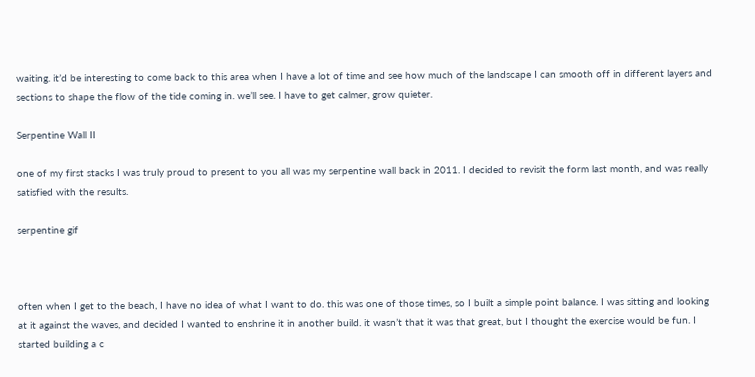waiting. it’d be interesting to come back to this area when I have a lot of time and see how much of the landscape I can smooth off in different layers and sections to shape the flow of the tide coming in. we’ll see. I have to get calmer, grow quieter.

Serpentine Wall II

one of my first stacks I was truly proud to present to you all was my serpentine wall back in 2011. I decided to revisit the form last month, and was really satisfied with the results.

serpentine gif



often when I get to the beach, I have no idea of what I want to do. this was one of those times, so I built a simple point balance. I was sitting and looking at it against the waves, and decided I wanted to enshrine it in another build. it wasn’t that it was that great, but I thought the exercise would be fun. I started building a c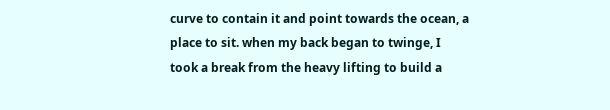curve to contain it and point towards the ocean, a place to sit. when my back began to twinge, I took a break from the heavy lifting to build a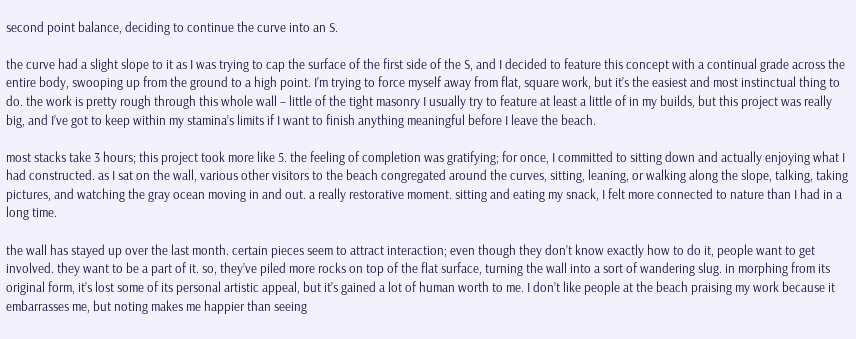second point balance, deciding to continue the curve into an S.

the curve had a slight slope to it as I was trying to cap the surface of the first side of the S, and I decided to feature this concept with a continual grade across the entire body, swooping up from the ground to a high point. I’m trying to force myself away from flat, square work, but it’s the easiest and most instinctual thing to do. the work is pretty rough through this whole wall – little of the tight masonry I usually try to feature at least a little of in my builds, but this project was really big, and I’ve got to keep within my stamina’s limits if I want to finish anything meaningful before I leave the beach.

most stacks take 3 hours; this project took more like 5. the feeling of completion was gratifying; for once, I committed to sitting down and actually enjoying what I had constructed. as I sat on the wall, various other visitors to the beach congregated around the curves, sitting, leaning, or walking along the slope, talking, taking pictures, and watching the gray ocean moving in and out. a really restorative moment. sitting and eating my snack, I felt more connected to nature than I had in a long time.

the wall has stayed up over the last month. certain pieces seem to attract interaction; even though they don’t know exactly how to do it, people want to get involved. they want to be a part of it. so, they’ve piled more rocks on top of the flat surface, turning the wall into a sort of wandering slug. in morphing from its original form, it’s lost some of its personal artistic appeal, but it’s gained a lot of human worth to me. I don’t like people at the beach praising my work because it embarrasses me, but noting makes me happier than seeing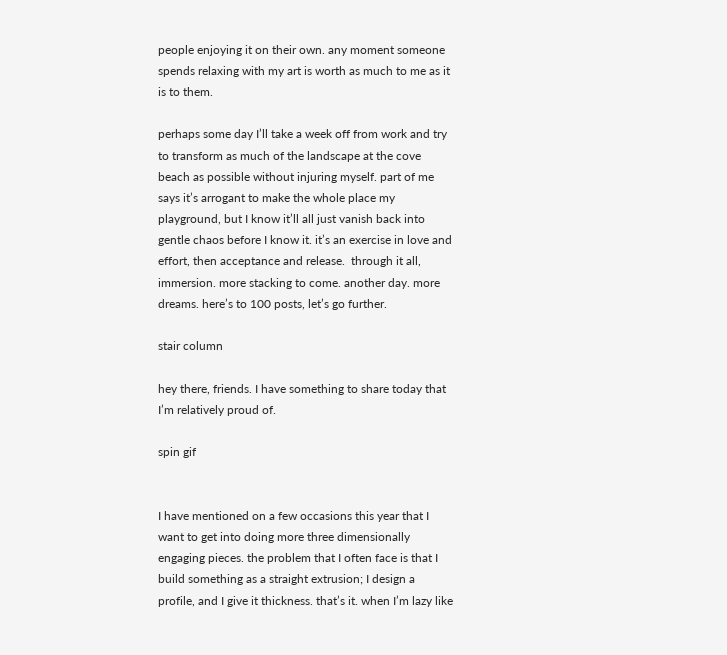people enjoying it on their own. any moment someone spends relaxing with my art is worth as much to me as it is to them.

perhaps some day I’ll take a week off from work and try to transform as much of the landscape at the cove beach as possible without injuring myself. part of me says it’s arrogant to make the whole place my playground, but I know it’ll all just vanish back into gentle chaos before I know it. it’s an exercise in love and effort, then acceptance and release.  through it all, immersion. more stacking to come. another day. more dreams. here’s to 100 posts, let’s go further.

stair column

hey there, friends. I have something to share today that I’m relatively proud of.

spin gif


I have mentioned on a few occasions this year that I want to get into doing more three dimensionally engaging pieces. the problem that I often face is that I build something as a straight extrusion; I design a profile, and I give it thickness. that’s it. when I’m lazy like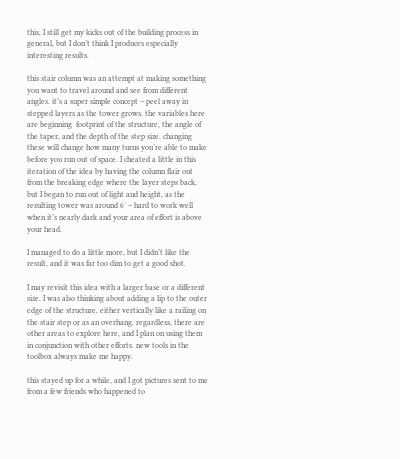this, I still get my kicks out of the building process in general, but I don’t think I produces especially interesting results.

this stair column was an attempt at making something you want to travel around and see from different angles. it’s a super simple concept – peel away in stepped layers as the tower grows. the variables here are beginning  footprint of the structure, the angle of the taper, and the depth of the step size. changing these will change how many turns you’re able to make before you run out of space. I cheated a little in this iteration of the idea by having the column flair out from the breaking edge where the layer steps back, but I began to run out of light and height, as the resulting tower was around 6′ – hard to work well when it’s nearly dark and your area of effort is above your head.

I managed to do a little more, but I didn’t like the result, and it was far too dim to get a good shot.

I may revisit this idea with a larger base or a different size. I was also thinking about adding a lip to the outer edge of the structure, either vertically like a railing on the stair step or as an overhang. regardless, there are other areas to explore here, and I plan on using them in conjunction with other efforts. new tools in the toolbox always make me happy.

this stayed up for a while, and I got pictures sent to me from a few friends who happened to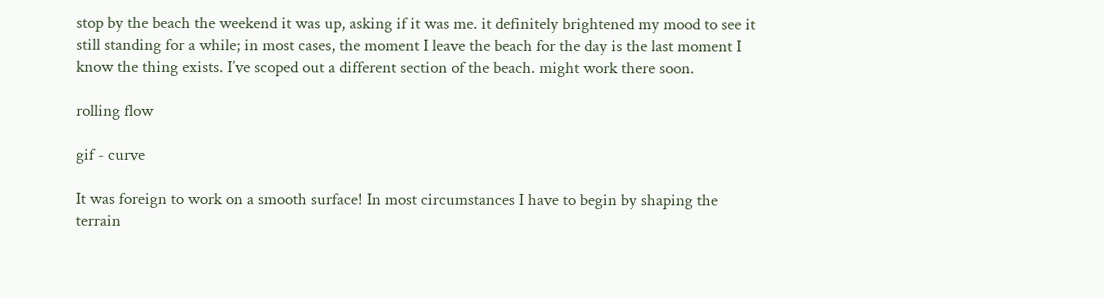stop by the beach the weekend it was up, asking if it was me. it definitely brightened my mood to see it still standing for a while; in most cases, the moment I leave the beach for the day is the last moment I know the thing exists. I’ve scoped out a different section of the beach. might work there soon.

rolling flow

gif - curve

It was foreign to work on a smooth surface! In most circumstances I have to begin by shaping the terrain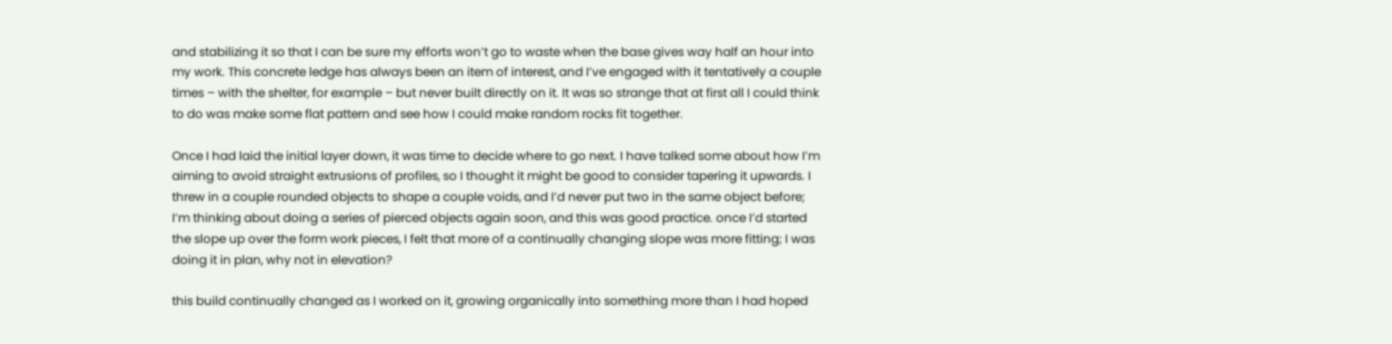and stabilizing it so that I can be sure my efforts won’t go to waste when the base gives way half an hour into my work. This concrete ledge has always been an item of interest, and I’ve engaged with it tentatively a couple times – with the shelter, for example – but never built directly on it. It was so strange that at first all I could think to do was make some flat pattern and see how I could make random rocks fit together.

Once I had laid the initial layer down, it was time to decide where to go next. I have talked some about how I’m aiming to avoid straight extrusions of profiles, so I thought it might be good to consider tapering it upwards. I threw in a couple rounded objects to shape a couple voids, and I’d never put two in the same object before; I’m thinking about doing a series of pierced objects again soon, and this was good practice. once I’d started the slope up over the form work pieces, I felt that more of a continually changing slope was more fitting; I was doing it in plan, why not in elevation?

this build continually changed as I worked on it, growing organically into something more than I had hoped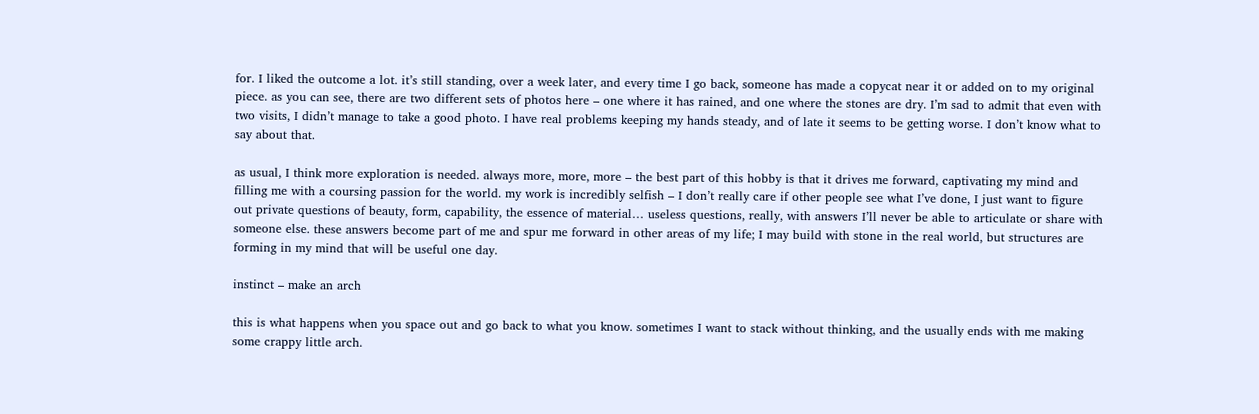for. I liked the outcome a lot. it’s still standing, over a week later, and every time I go back, someone has made a copycat near it or added on to my original piece. as you can see, there are two different sets of photos here – one where it has rained, and one where the stones are dry. I’m sad to admit that even with two visits, I didn’t manage to take a good photo. I have real problems keeping my hands steady, and of late it seems to be getting worse. I don’t know what to say about that.

as usual, I think more exploration is needed. always more, more, more – the best part of this hobby is that it drives me forward, captivating my mind and filling me with a coursing passion for the world. my work is incredibly selfish – I don’t really care if other people see what I’ve done, I just want to figure out private questions of beauty, form, capability, the essence of material… useless questions, really, with answers I’ll never be able to articulate or share with someone else. these answers become part of me and spur me forward in other areas of my life; I may build with stone in the real world, but structures are forming in my mind that will be useful one day.

instinct – make an arch

this is what happens when you space out and go back to what you know. sometimes I want to stack without thinking, and the usually ends with me making some crappy little arch.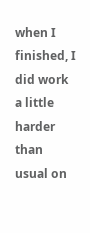when I finished, I did work a little harder than usual on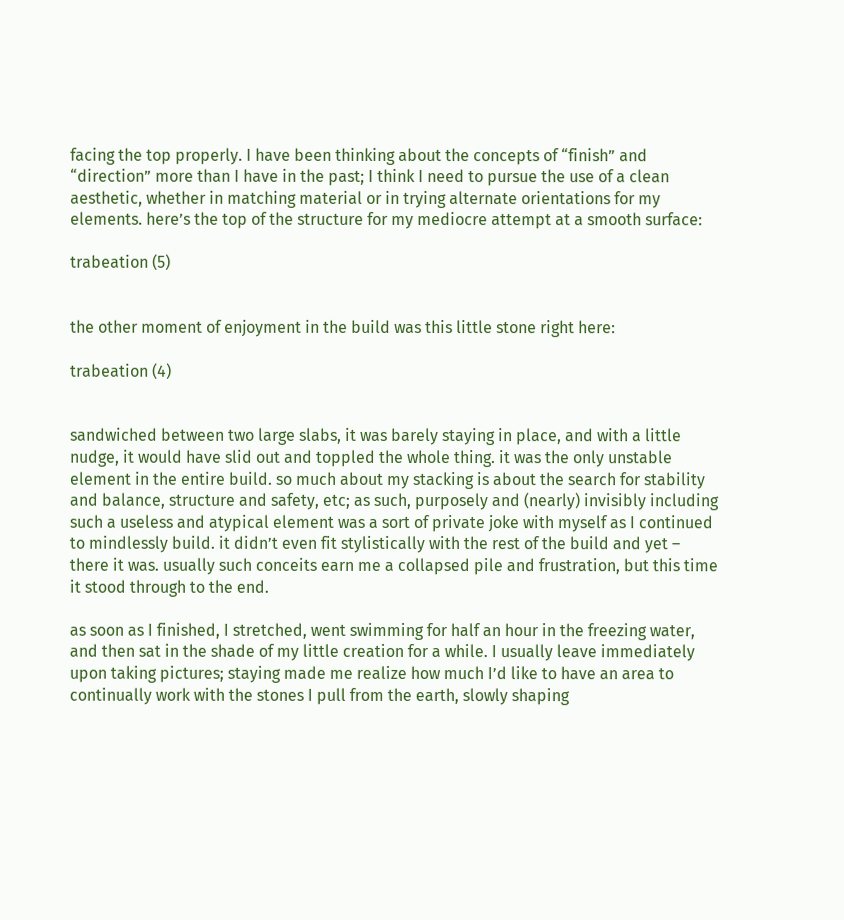facing the top properly. I have been thinking about the concepts of “finish” and “direction” more than I have in the past; I think I need to pursue the use of a clean aesthetic, whether in matching material or in trying alternate orientations for my elements. here’s the top of the structure for my mediocre attempt at a smooth surface:

trabeation (5)


the other moment of enjoyment in the build was this little stone right here:

trabeation (4)


sandwiched between two large slabs, it was barely staying in place, and with a little nudge, it would have slid out and toppled the whole thing. it was the only unstable element in the entire build. so much about my stacking is about the search for stability and balance, structure and safety, etc; as such, purposely and (nearly) invisibly including such a useless and atypical element was a sort of private joke with myself as I continued to mindlessly build. it didn’t even fit stylistically with the rest of the build and yet – there it was. usually such conceits earn me a collapsed pile and frustration, but this time it stood through to the end.

as soon as I finished, I stretched, went swimming for half an hour in the freezing water, and then sat in the shade of my little creation for a while. I usually leave immediately upon taking pictures; staying made me realize how much I’d like to have an area to continually work with the stones I pull from the earth, slowly shaping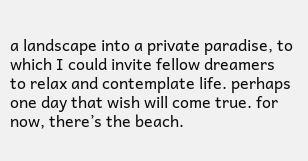a landscape into a private paradise, to which I could invite fellow dreamers to relax and contemplate life. perhaps one day that wish will come true. for now, there’s the beach.